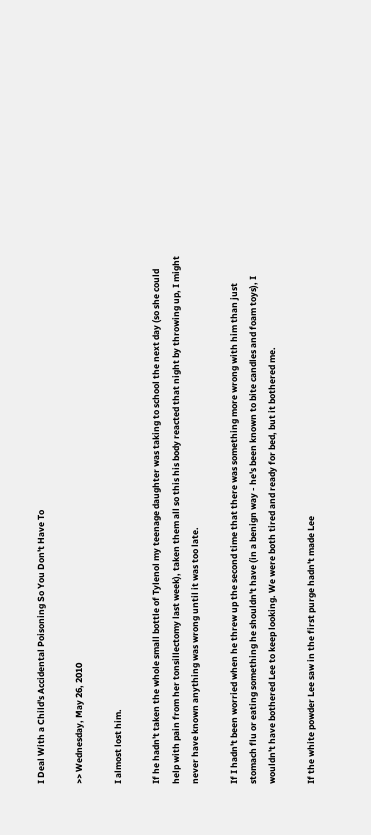I Deal With a Child's Accidental Poisoning So You Don't Have To

>> Wednesday, May 26, 2010

I almost lost him.

If he hadn't taken the whole small bottle of Tylenol my teenage daughter was taking to school the next day (so she could help with pain from her tonsillectomy last week), taken them all so this his body reacted that night by throwing up, I might never have known anything was wrong until it was too late.

If I hadn't been worried when he threw up the second time that there was something more wrong with him than just stomach flu or eating something he shouldn't have (in a benign way - he's been known to bite candles and foam toys), I wouldn't have bothered Lee to keep looking. We were both tired and ready for bed, but it bothered me.

If the white powder Lee saw in the first purge hadn't made Lee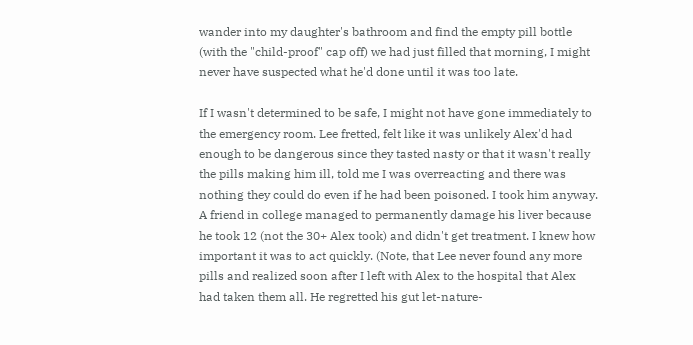wander into my daughter's bathroom and find the empty pill bottle (with the "child-proof" cap off) we had just filled that morning, I might never have suspected what he'd done until it was too late.

If I wasn't determined to be safe, I might not have gone immediately to the emergency room. Lee fretted, felt like it was unlikely Alex'd had enough to be dangerous since they tasted nasty or that it wasn't really the pills making him ill, told me I was overreacting and there was nothing they could do even if he had been poisoned. I took him anyway. A friend in college managed to permanently damage his liver because he took 12 (not the 30+ Alex took) and didn't get treatment. I knew how important it was to act quickly. (Note, that Lee never found any more pills and realized soon after I left with Alex to the hospital that Alex had taken them all. He regretted his gut let-nature-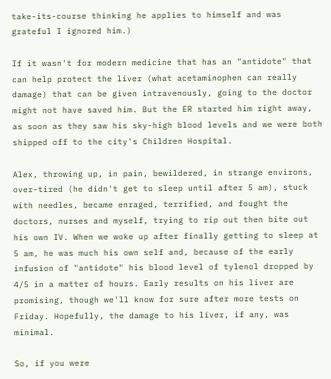take-its-course thinking he applies to himself and was grateful I ignored him.)

If it wasn't for modern medicine that has an "antidote" that can help protect the liver (what acetaminophen can really damage) that can be given intravenously, going to the doctor might not have saved him. But the ER started him right away, as soon as they saw his sky-high blood levels and we were both shipped off to the city's Children Hospital.

Alex, throwing up, in pain, bewildered, in strange environs, over-tired (he didn't get to sleep until after 5 am), stuck with needles, became enraged, terrified, and fought the doctors, nurses and myself, trying to rip out then bite out his own IV. When we woke up after finally getting to sleep at 5 am, he was much his own self and, because of the early infusion of "antidote" his blood level of tylenol dropped by 4/5 in a matter of hours. Early results on his liver are promising, though we'll know for sure after more tests on Friday. Hopefully, the damage to his liver, if any, was minimal.

So, if you were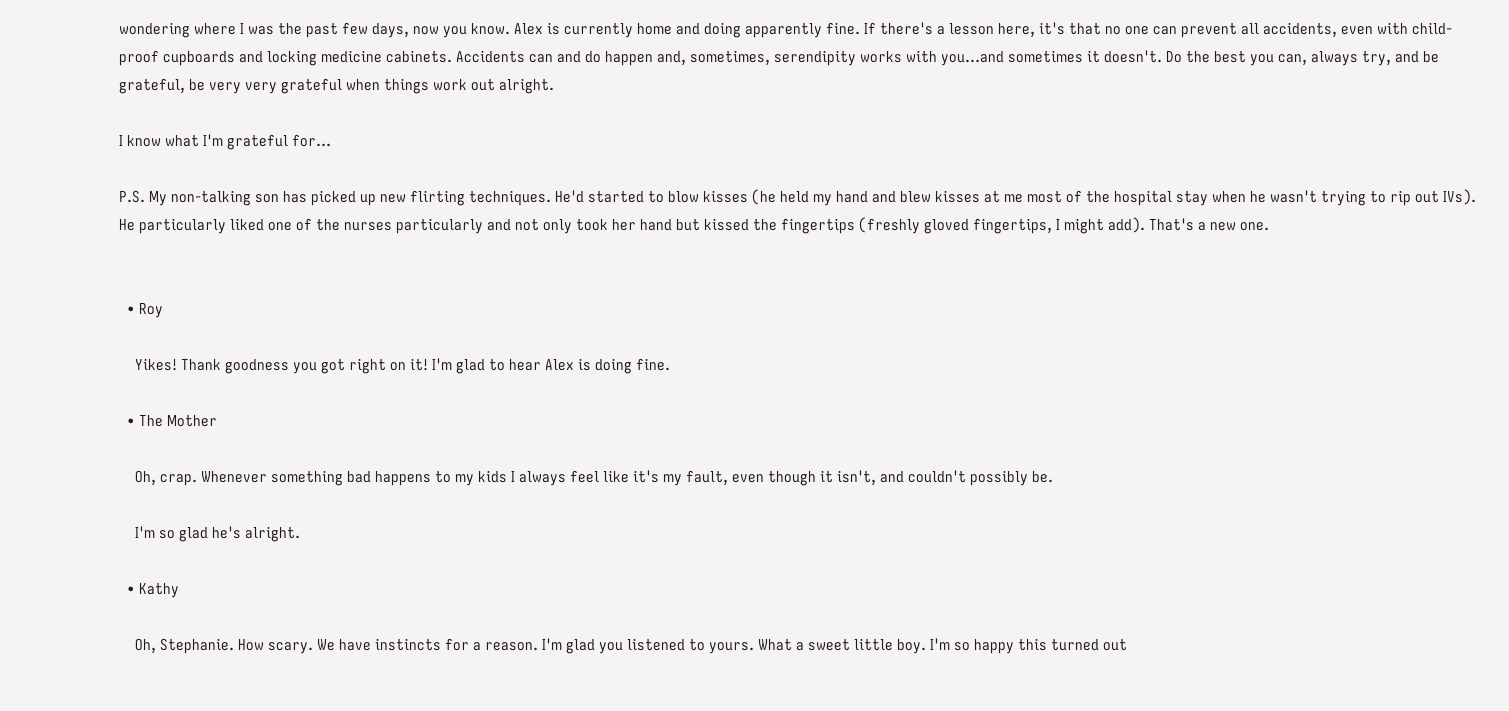wondering where I was the past few days, now you know. Alex is currently home and doing apparently fine. If there's a lesson here, it's that no one can prevent all accidents, even with child-proof cupboards and locking medicine cabinets. Accidents can and do happen and, sometimes, serendipity works with you...and sometimes it doesn't. Do the best you can, always try, and be grateful, be very very grateful when things work out alright.

I know what I'm grateful for...

P.S. My non-talking son has picked up new flirting techniques. He'd started to blow kisses (he held my hand and blew kisses at me most of the hospital stay when he wasn't trying to rip out IVs). He particularly liked one of the nurses particularly and not only took her hand but kissed the fingertips (freshly gloved fingertips, I might add). That's a new one.


  • Roy

    Yikes! Thank goodness you got right on it! I'm glad to hear Alex is doing fine.

  • The Mother

    Oh, crap. Whenever something bad happens to my kids I always feel like it's my fault, even though it isn't, and couldn't possibly be.

    I'm so glad he's alright.

  • Kathy

    Oh, Stephanie. How scary. We have instincts for a reason. I'm glad you listened to yours. What a sweet little boy. I'm so happy this turned out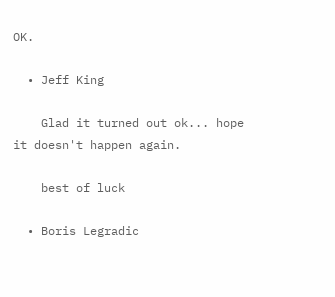OK.

  • Jeff King

    Glad it turned out ok... hope it doesn't happen again.

    best of luck

  • Boris Legradic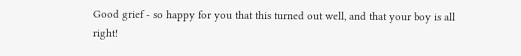Good grief - so happy for you that this turned out well, and that your boy is all right!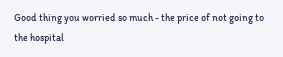Good thing you worried so much - the price of not going to the hospital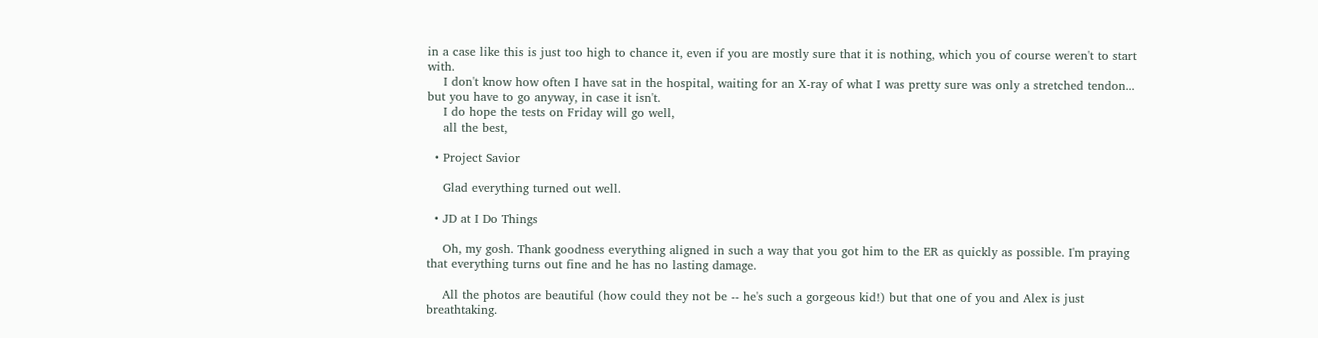in a case like this is just too high to chance it, even if you are mostly sure that it is nothing, which you of course weren't to start with.
    I don't know how often I have sat in the hospital, waiting for an X-ray of what I was pretty sure was only a stretched tendon... but you have to go anyway, in case it isn't.
    I do hope the tests on Friday will go well,
    all the best,

  • Project Savior

    Glad everything turned out well.

  • JD at I Do Things

    Oh, my gosh. Thank goodness everything aligned in such a way that you got him to the ER as quickly as possible. I'm praying that everything turns out fine and he has no lasting damage.

    All the photos are beautiful (how could they not be -- he's such a gorgeous kid!) but that one of you and Alex is just breathtaking.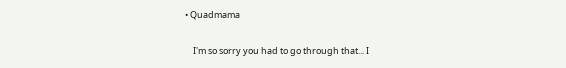• Quadmama

    I'm so sorry you had to go through that... I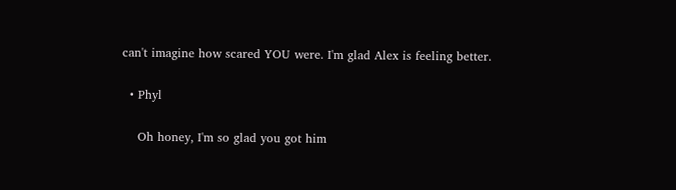can't imagine how scared YOU were. I'm glad Alex is feeling better.

  • Phyl

    Oh honey, I'm so glad you got him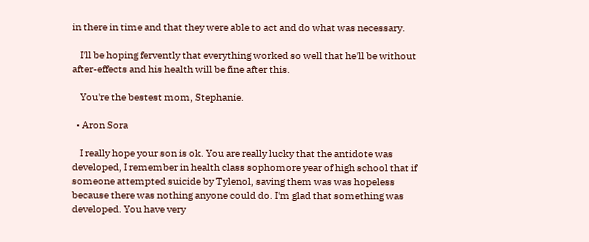in there in time and that they were able to act and do what was necessary.

    I'll be hoping fervently that everything worked so well that he'll be without after-effects and his health will be fine after this.

    You're the bestest mom, Stephanie.

  • Aron Sora

    I really hope your son is ok. You are really lucky that the antidote was developed, I remember in health class sophomore year of high school that if someone attempted suicide by Tylenol, saving them was was hopeless because there was nothing anyone could do. I'm glad that something was developed. You have very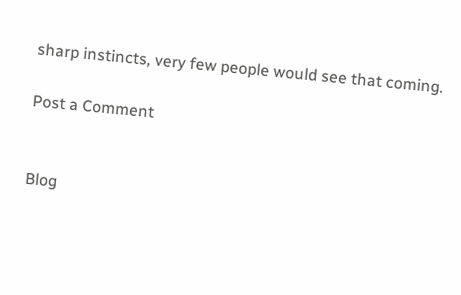sharp instincts, very few people would see that coming.

Post a Comment


Blog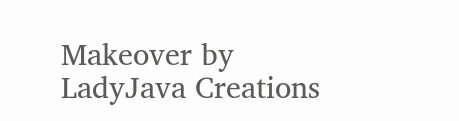Makeover by LadyJava Creations